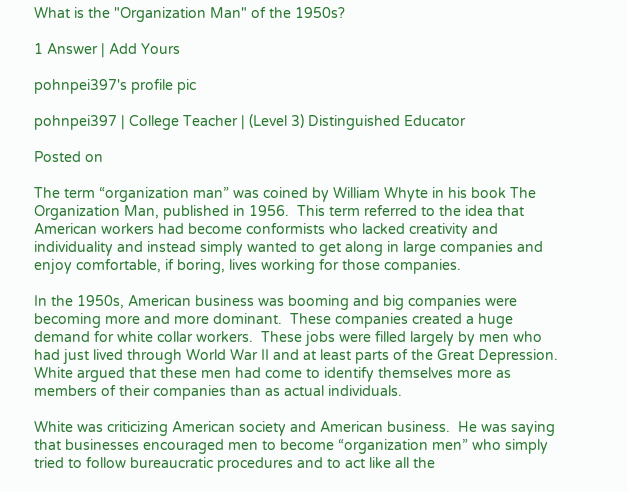What is the "Organization Man" of the 1950s?

1 Answer | Add Yours

pohnpei397's profile pic

pohnpei397 | College Teacher | (Level 3) Distinguished Educator

Posted on

The term “organization man” was coined by William Whyte in his book The Organization Man, published in 1956.  This term referred to the idea that American workers had become conformists who lacked creativity and individuality and instead simply wanted to get along in large companies and enjoy comfortable, if boring, lives working for those companies.

In the 1950s, American business was booming and big companies were becoming more and more dominant.  These companies created a huge demand for white collar workers.  These jobs were filled largely by men who had just lived through World War II and at least parts of the Great Depression.  White argued that these men had come to identify themselves more as members of their companies than as actual individuals.

White was criticizing American society and American business.  He was saying that businesses encouraged men to become “organization men” who simply tried to follow bureaucratic procedures and to act like all the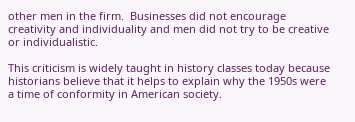other men in the firm.  Businesses did not encourage creativity and individuality and men did not try to be creative or individualistic.

This criticism is widely taught in history classes today because historians believe that it helps to explain why the 1950s were a time of conformity in American society.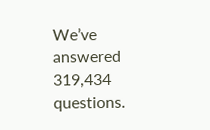We’ve answered 319,434 questions.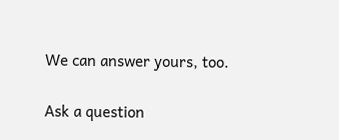We can answer yours, too.

Ask a question